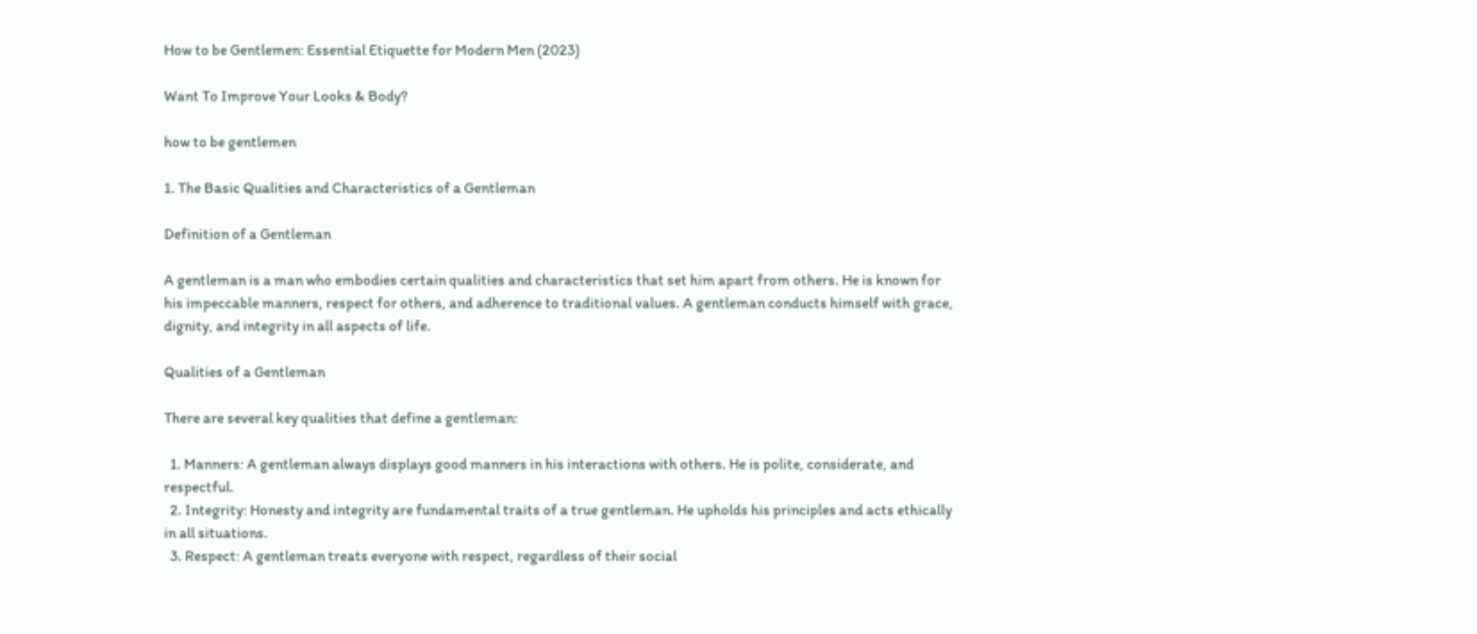How to be Gentlemen: Essential Etiquette for Modern Men (2023)

Want To Improve Your Looks & Body?

how to be gentlemen

1. The Basic Qualities and Characteristics of a Gentleman

Definition of a Gentleman

A gentleman is a man who embodies certain qualities and characteristics that set him apart from others. He is known for his impeccable manners, respect for others, and adherence to traditional values. A gentleman conducts himself with grace, dignity, and integrity in all aspects of life.

Qualities of a Gentleman

There are several key qualities that define a gentleman:

  1. Manners: A gentleman always displays good manners in his interactions with others. He is polite, considerate, and respectful.
  2. Integrity: Honesty and integrity are fundamental traits of a true gentleman. He upholds his principles and acts ethically in all situations.
  3. Respect: A gentleman treats everyone with respect, regardless of their social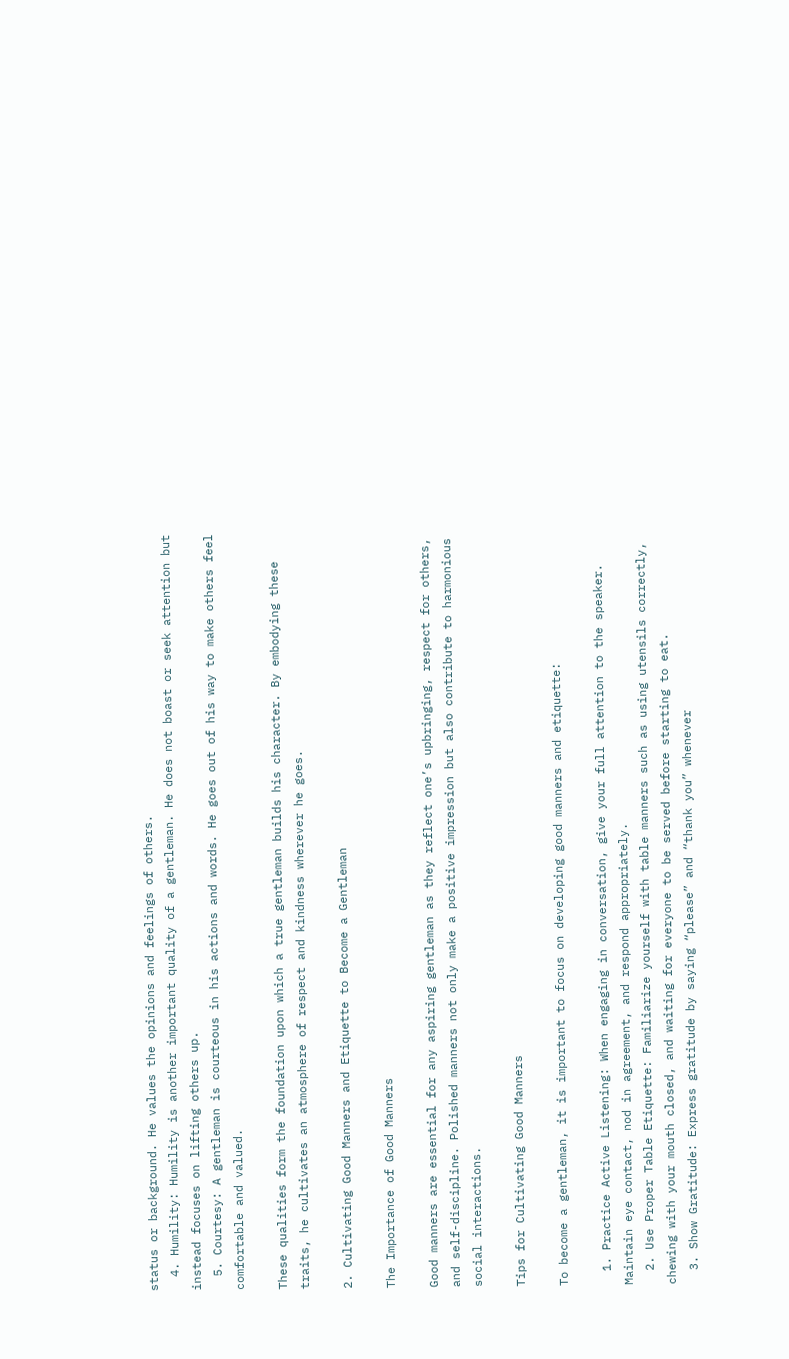status or background. He values the opinions and feelings of others.
  4. Humility: Humility is another important quality of a gentleman. He does not boast or seek attention but instead focuses on lifting others up.
  5. Courtesy: A gentleman is courteous in his actions and words. He goes out of his way to make others feel comfortable and valued.

These qualities form the foundation upon which a true gentleman builds his character. By embodying these traits, he cultivates an atmosphere of respect and kindness wherever he goes.

2. Cultivating Good Manners and Etiquette to Become a Gentleman

The Importance of Good Manners

Good manners are essential for any aspiring gentleman as they reflect one’s upbringing, respect for others, and self-discipline. Polished manners not only make a positive impression but also contribute to harmonious social interactions.

Tips for Cultivating Good Manners

To become a gentleman, it is important to focus on developing good manners and etiquette:

  1. Practice Active Listening: When engaging in conversation, give your full attention to the speaker. Maintain eye contact, nod in agreement, and respond appropriately.
  2. Use Proper Table Etiquette: Familiarize yourself with table manners such as using utensils correctly, chewing with your mouth closed, and waiting for everyone to be served before starting to eat.
  3. Show Gratitude: Express gratitude by saying “please” and “thank you” whenever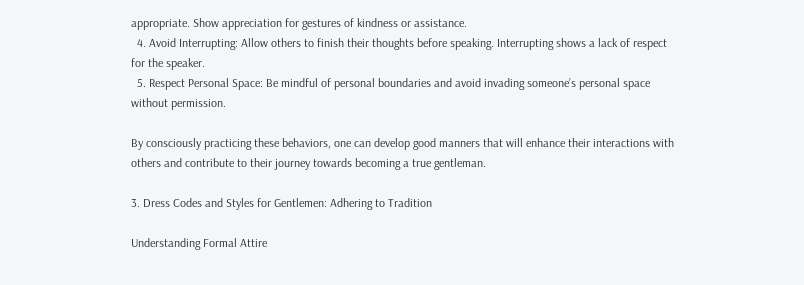appropriate. Show appreciation for gestures of kindness or assistance.
  4. Avoid Interrupting: Allow others to finish their thoughts before speaking. Interrupting shows a lack of respect for the speaker.
  5. Respect Personal Space: Be mindful of personal boundaries and avoid invading someone’s personal space without permission.

By consciously practicing these behaviors, one can develop good manners that will enhance their interactions with others and contribute to their journey towards becoming a true gentleman.

3. Dress Codes and Styles for Gentlemen: Adhering to Tradition

Understanding Formal Attire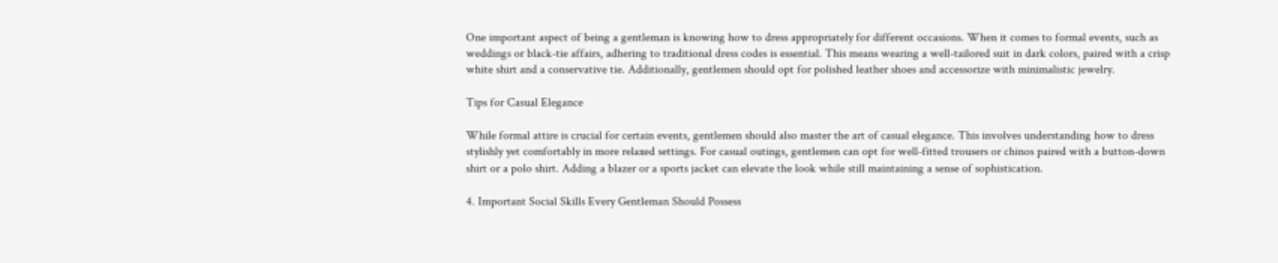One important aspect of being a gentleman is knowing how to dress appropriately for different occasions. When it comes to formal events, such as weddings or black-tie affairs, adhering to traditional dress codes is essential. This means wearing a well-tailored suit in dark colors, paired with a crisp white shirt and a conservative tie. Additionally, gentlemen should opt for polished leather shoes and accessorize with minimalistic jewelry.

Tips for Casual Elegance

While formal attire is crucial for certain events, gentlemen should also master the art of casual elegance. This involves understanding how to dress stylishly yet comfortably in more relaxed settings. For casual outings, gentlemen can opt for well-fitted trousers or chinos paired with a button-down shirt or a polo shirt. Adding a blazer or a sports jacket can elevate the look while still maintaining a sense of sophistication.

4. Important Social Skills Every Gentleman Should Possess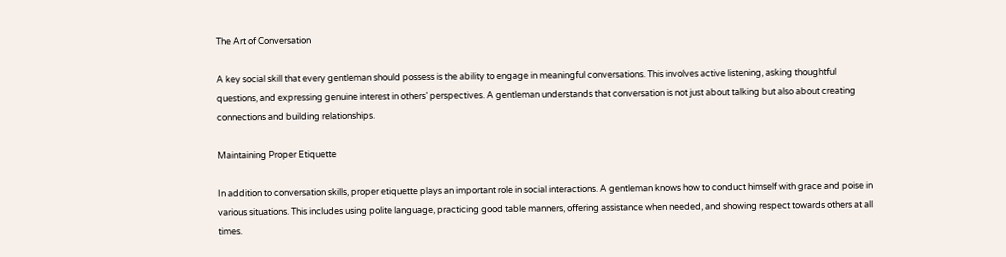The Art of Conversation

A key social skill that every gentleman should possess is the ability to engage in meaningful conversations. This involves active listening, asking thoughtful questions, and expressing genuine interest in others’ perspectives. A gentleman understands that conversation is not just about talking but also about creating connections and building relationships.

Maintaining Proper Etiquette

In addition to conversation skills, proper etiquette plays an important role in social interactions. A gentleman knows how to conduct himself with grace and poise in various situations. This includes using polite language, practicing good table manners, offering assistance when needed, and showing respect towards others at all times.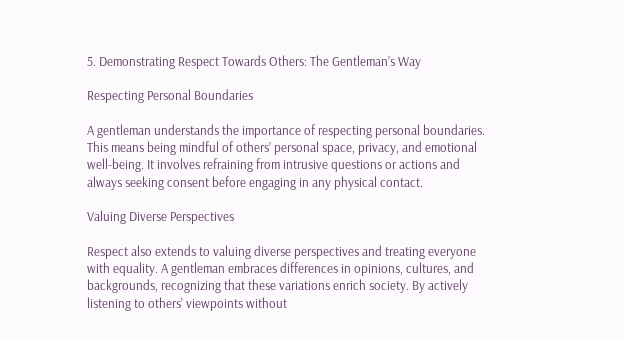5. Demonstrating Respect Towards Others: The Gentleman’s Way

Respecting Personal Boundaries

A gentleman understands the importance of respecting personal boundaries. This means being mindful of others’ personal space, privacy, and emotional well-being. It involves refraining from intrusive questions or actions and always seeking consent before engaging in any physical contact.

Valuing Diverse Perspectives

Respect also extends to valuing diverse perspectives and treating everyone with equality. A gentleman embraces differences in opinions, cultures, and backgrounds, recognizing that these variations enrich society. By actively listening to others’ viewpoints without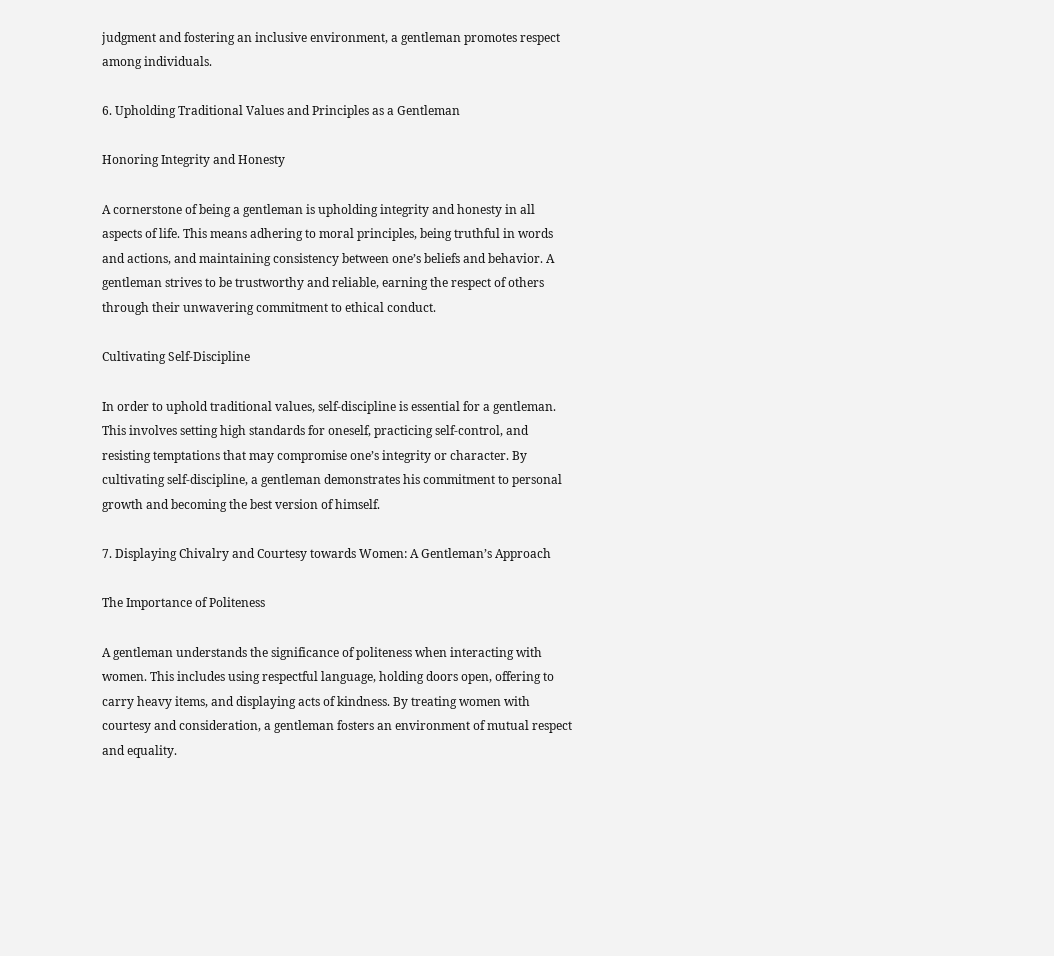judgment and fostering an inclusive environment, a gentleman promotes respect among individuals.

6. Upholding Traditional Values and Principles as a Gentleman

Honoring Integrity and Honesty

A cornerstone of being a gentleman is upholding integrity and honesty in all aspects of life. This means adhering to moral principles, being truthful in words and actions, and maintaining consistency between one’s beliefs and behavior. A gentleman strives to be trustworthy and reliable, earning the respect of others through their unwavering commitment to ethical conduct.

Cultivating Self-Discipline

In order to uphold traditional values, self-discipline is essential for a gentleman. This involves setting high standards for oneself, practicing self-control, and resisting temptations that may compromise one’s integrity or character. By cultivating self-discipline, a gentleman demonstrates his commitment to personal growth and becoming the best version of himself.

7. Displaying Chivalry and Courtesy towards Women: A Gentleman’s Approach

The Importance of Politeness

A gentleman understands the significance of politeness when interacting with women. This includes using respectful language, holding doors open, offering to carry heavy items, and displaying acts of kindness. By treating women with courtesy and consideration, a gentleman fosters an environment of mutual respect and equality.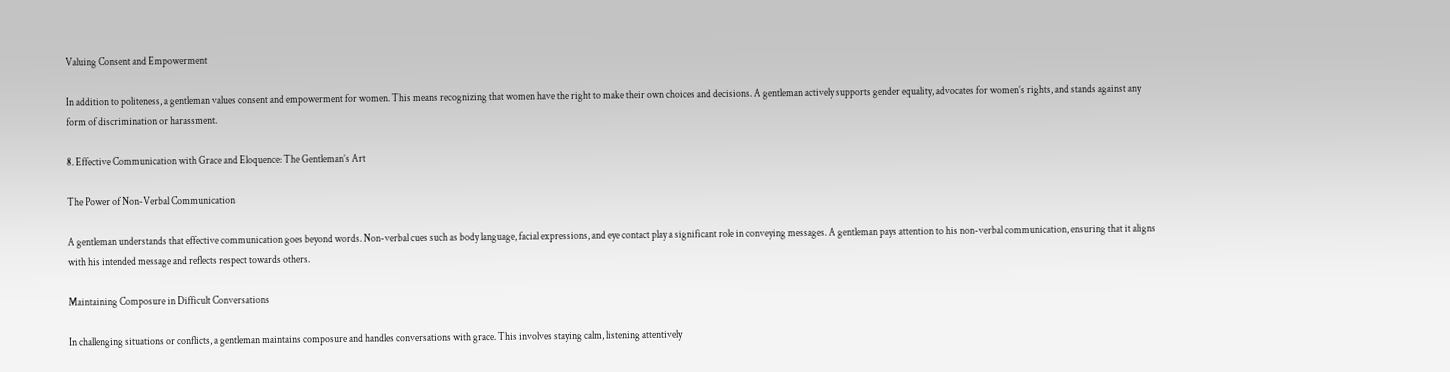Valuing Consent and Empowerment

In addition to politeness, a gentleman values consent and empowerment for women. This means recognizing that women have the right to make their own choices and decisions. A gentleman actively supports gender equality, advocates for women’s rights, and stands against any form of discrimination or harassment.

8. Effective Communication with Grace and Eloquence: The Gentleman’s Art

The Power of Non-Verbal Communication

A gentleman understands that effective communication goes beyond words. Non-verbal cues such as body language, facial expressions, and eye contact play a significant role in conveying messages. A gentleman pays attention to his non-verbal communication, ensuring that it aligns with his intended message and reflects respect towards others.

Maintaining Composure in Difficult Conversations

In challenging situations or conflicts, a gentleman maintains composure and handles conversations with grace. This involves staying calm, listening attentively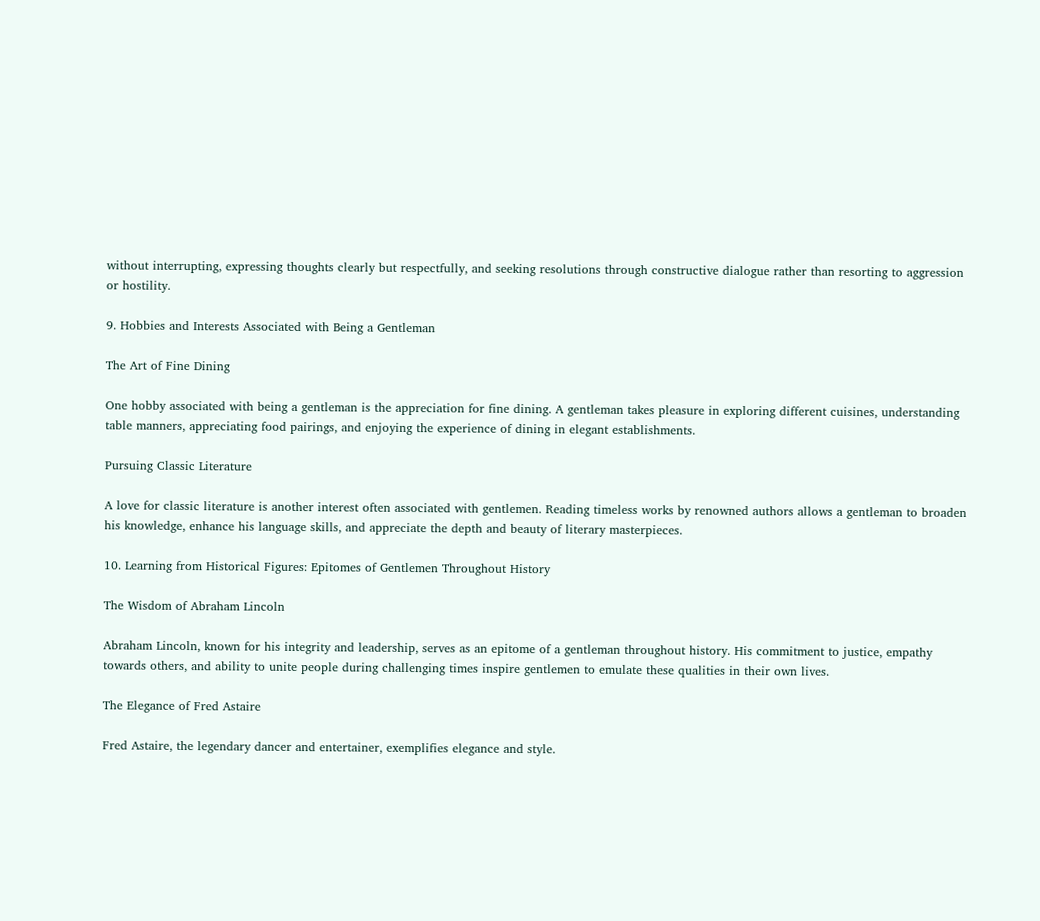without interrupting, expressing thoughts clearly but respectfully, and seeking resolutions through constructive dialogue rather than resorting to aggression or hostility.

9. Hobbies and Interests Associated with Being a Gentleman

The Art of Fine Dining

One hobby associated with being a gentleman is the appreciation for fine dining. A gentleman takes pleasure in exploring different cuisines, understanding table manners, appreciating food pairings, and enjoying the experience of dining in elegant establishments.

Pursuing Classic Literature

A love for classic literature is another interest often associated with gentlemen. Reading timeless works by renowned authors allows a gentleman to broaden his knowledge, enhance his language skills, and appreciate the depth and beauty of literary masterpieces.

10. Learning from Historical Figures: Epitomes of Gentlemen Throughout History

The Wisdom of Abraham Lincoln

Abraham Lincoln, known for his integrity and leadership, serves as an epitome of a gentleman throughout history. His commitment to justice, empathy towards others, and ability to unite people during challenging times inspire gentlemen to emulate these qualities in their own lives.

The Elegance of Fred Astaire

Fred Astaire, the legendary dancer and entertainer, exemplifies elegance and style.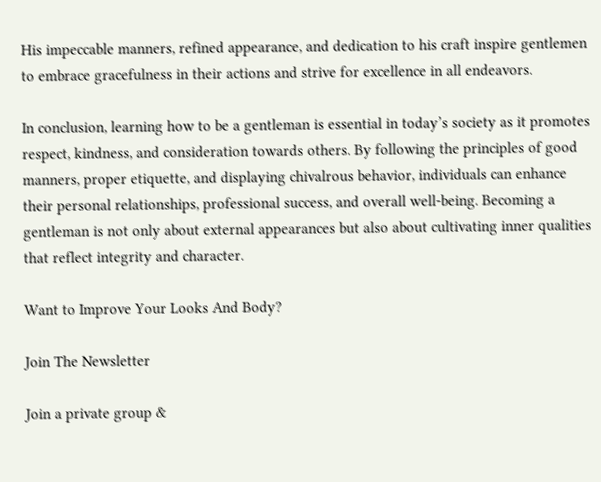His impeccable manners, refined appearance, and dedication to his craft inspire gentlemen to embrace gracefulness in their actions and strive for excellence in all endeavors.

In conclusion, learning how to be a gentleman is essential in today’s society as it promotes respect, kindness, and consideration towards others. By following the principles of good manners, proper etiquette, and displaying chivalrous behavior, individuals can enhance their personal relationships, professional success, and overall well-being. Becoming a gentleman is not only about external appearances but also about cultivating inner qualities that reflect integrity and character.

Want to Improve Your Looks And Body?

Join The Newsletter

Join a private group &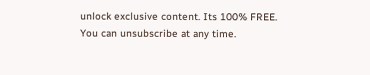unlock exclusive content. Its 100% FREE. You can unsubscribe at any time.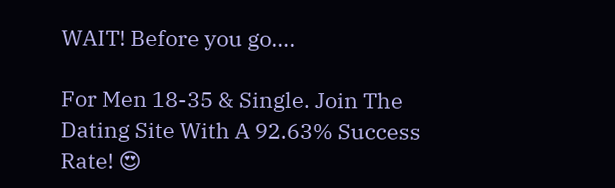WAIT! Before you go….

For Men 18-35 & Single. Join The Dating Site With A 92.63% Success Rate! 😍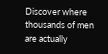Discover where thousands of men are actually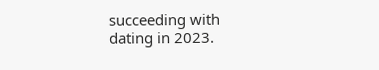succeeding with dating in 2023.